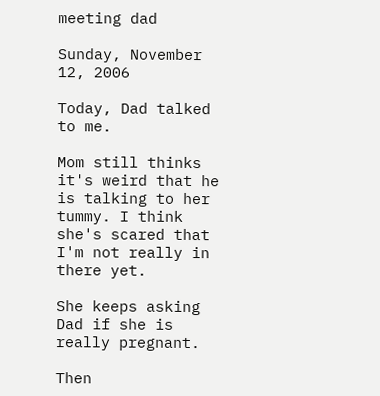meeting dad

Sunday, November 12, 2006

Today, Dad talked to me.

Mom still thinks it's weird that he is talking to her tummy. I think she's scared that I'm not really in there yet.

She keeps asking Dad if she is really pregnant.

Then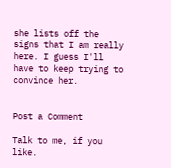she lists off the signs that I am really here. I guess I'll have to keep trying to convince her.


Post a Comment

Talk to me, if you like.